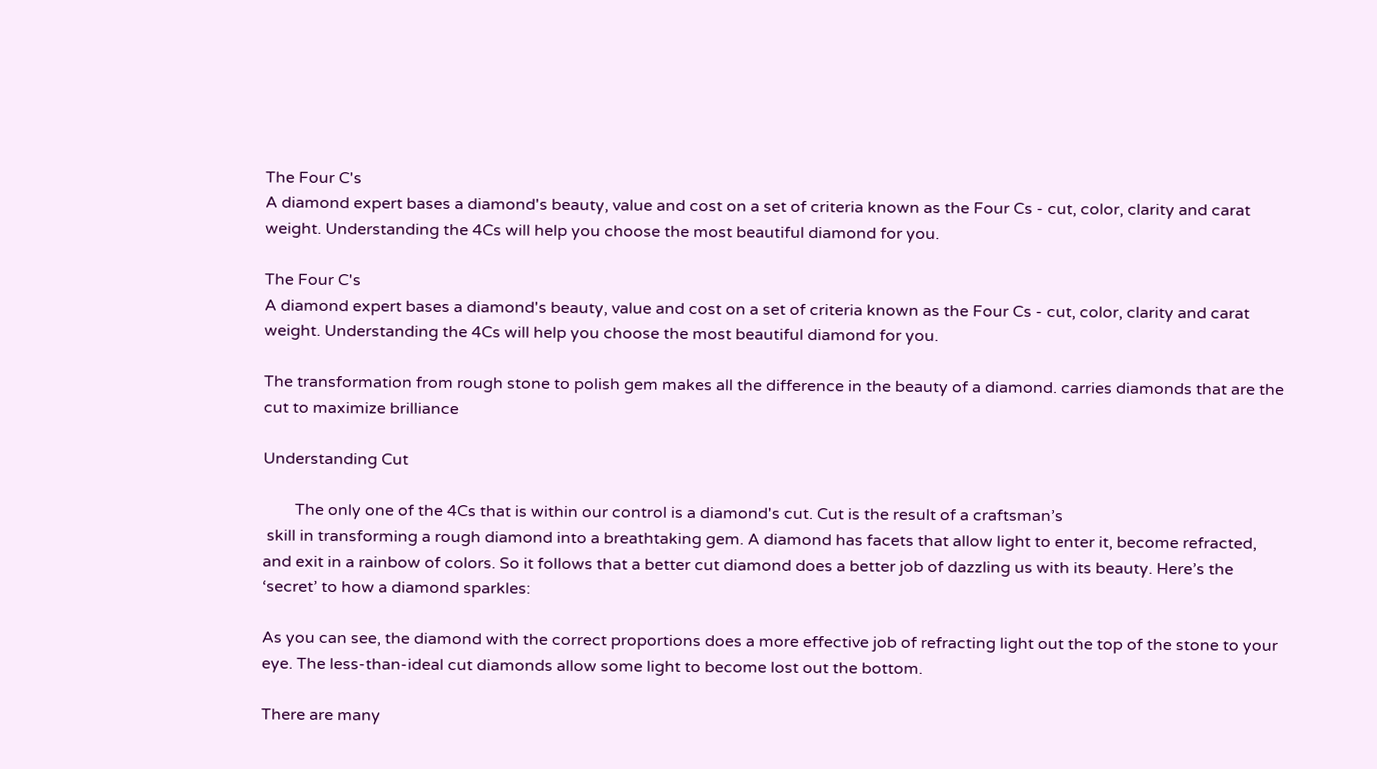The Four C's
A diamond expert bases a diamond's beauty, value and cost on a set of criteria known as the Four Cs - cut, color, clarity and carat weight. Understanding the 4Cs will help you choose the most beautiful diamond for you.

The Four C's
A diamond expert bases a diamond's beauty, value and cost on a set of criteria known as the Four Cs - cut, color, clarity and carat weight. Understanding the 4Cs will help you choose the most beautiful diamond for you.

The transformation from rough stone to polish gem makes all the difference in the beauty of a diamond. carries diamonds that are the cut to maximize brilliance

Understanding Cut

        The only one of the 4Cs that is within our control is a diamond's cut. Cut is the result of a craftsman’s
 skill in transforming a rough diamond into a breathtaking gem. A diamond has facets that allow light to enter it, become refracted, and exit in a rainbow of colors. So it follows that a better cut diamond does a better job of dazzling us with its beauty. Here’s the ‘secret’ to how a diamond sparkles:

As you can see, the diamond with the correct proportions does a more effective job of refracting light out the top of the stone to your eye. The less-than-ideal cut diamonds allow some light to become lost out the bottom.

There are many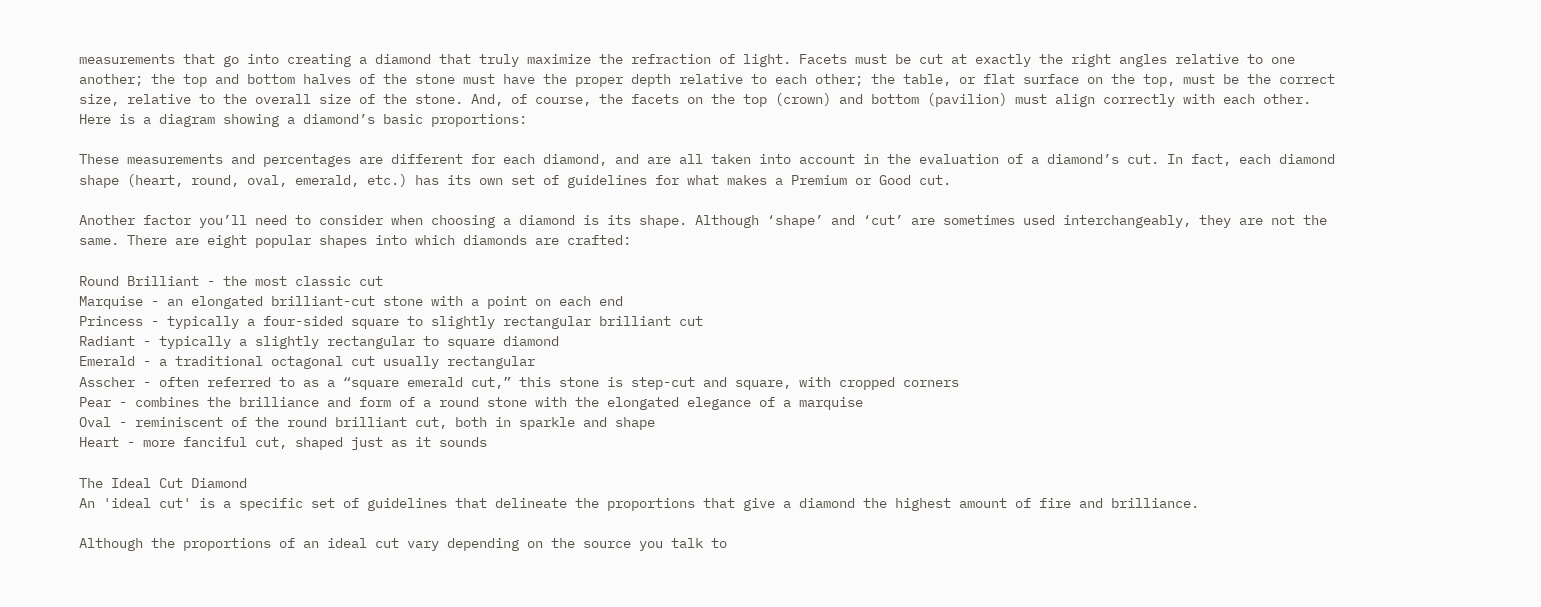measurements that go into creating a diamond that truly maximize the refraction of light. Facets must be cut at exactly the right angles relative to one another; the top and bottom halves of the stone must have the proper depth relative to each other; the table, or flat surface on the top, must be the correct size, relative to the overall size of the stone. And, of course, the facets on the top (crown) and bottom (pavilion) must align correctly with each other. Here is a diagram showing a diamond’s basic proportions:

These measurements and percentages are different for each diamond, and are all taken into account in the evaluation of a diamond’s cut. In fact, each diamond shape (heart, round, oval, emerald, etc.) has its own set of guidelines for what makes a Premium or Good cut.

Another factor you’ll need to consider when choosing a diamond is its shape. Although ‘shape’ and ‘cut’ are sometimes used interchangeably, they are not the same. There are eight popular shapes into which diamonds are crafted:

Round Brilliant - the most classic cut
Marquise - an elongated brilliant-cut stone with a point on each end
Princess - typically a four-sided square to slightly rectangular brilliant cut
Radiant - typically a slightly rectangular to square diamond
Emerald - a traditional octagonal cut usually rectangular
Asscher - often referred to as a “square emerald cut,” this stone is step-cut and square, with cropped corners
Pear - combines the brilliance and form of a round stone with the elongated elegance of a marquise
Oval - reminiscent of the round brilliant cut, both in sparkle and shape
Heart - more fanciful cut, shaped just as it sounds

The Ideal Cut Diamond
An 'ideal cut' is a specific set of guidelines that delineate the proportions that give a diamond the highest amount of fire and brilliance.

Although the proportions of an ideal cut vary depending on the source you talk to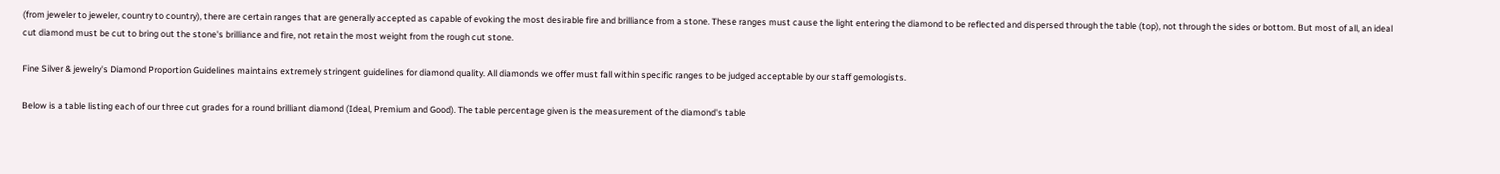(from jeweler to jeweler, country to country), there are certain ranges that are generally accepted as capable of evoking the most desirable fire and brilliance from a stone. These ranges must cause the light entering the diamond to be reflected and dispersed through the table (top), not through the sides or bottom. But most of all, an ideal cut diamond must be cut to bring out the stone's brilliance and fire, not retain the most weight from the rough cut stone.

Fine Silver & jewelry's Diamond Proportion Guidelines maintains extremely stringent guidelines for diamond quality. All diamonds we offer must fall within specific ranges to be judged acceptable by our staff gemologists.

Below is a table listing each of our three cut grades for a round brilliant diamond (Ideal, Premium and Good). The table percentage given is the measurement of the diamond's table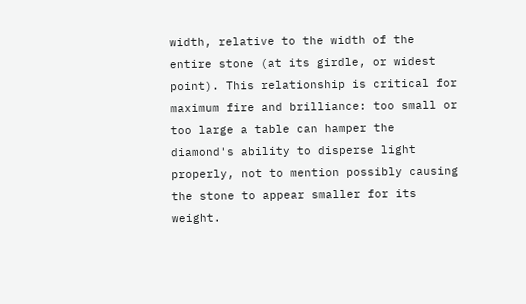width, relative to the width of the entire stone (at its girdle, or widest point). This relationship is critical for maximum fire and brilliance: too small or too large a table can hamper the diamond's ability to disperse light properly, not to mention possibly causing the stone to appear smaller for its weight.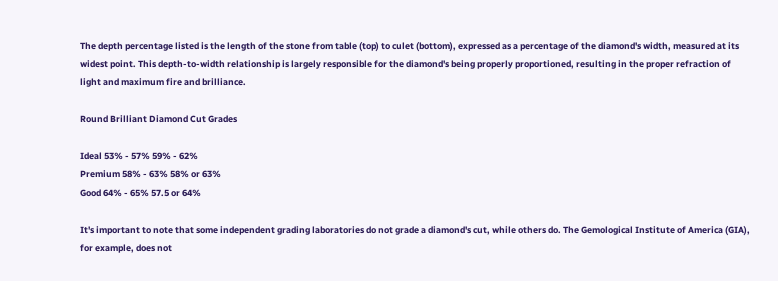The depth percentage listed is the length of the stone from table (top) to culet (bottom), expressed as a percentage of the diamond's width, measured at its widest point. This depth-to-width relationship is largely responsible for the diamond's being properly proportioned, resulting in the proper refraction of light and maximum fire and brilliance.

Round Brilliant Diamond Cut Grades

Ideal 53% - 57% 59% - 62%
Premium 58% - 63% 58% or 63%
Good 64% - 65% 57.5 or 64%

It's important to note that some independent grading laboratories do not grade a diamond's cut, while others do. The Gemological Institute of America (GIA), for example, does not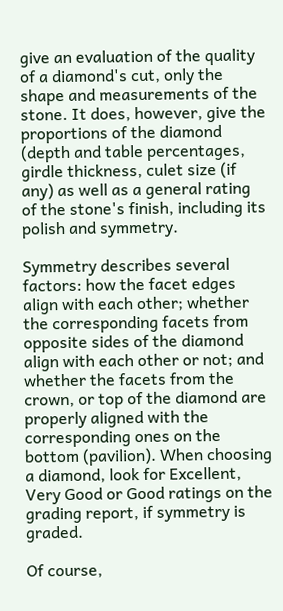give an evaluation of the quality of a diamond's cut, only the shape and measurements of the stone. It does, however, give the proportions of the diamond (depth and table percentages, girdle thickness, culet size (if any) as well as a general rating of the stone's finish, including its polish and symmetry.

Symmetry describes several factors: how the facet edges align with each other; whether the corresponding facets from opposite sides of the diamond align with each other or not; and whether the facets from the crown, or top of the diamond are properly aligned with the corresponding ones on the bottom (pavilion). When choosing a diamond, look for Excellent, Very Good or Good ratings on the grading report, if symmetry is graded.

Of course,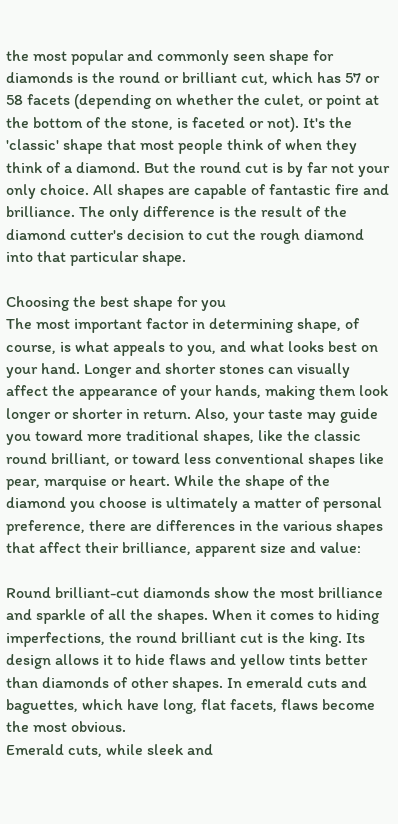the most popular and commonly seen shape for diamonds is the round or brilliant cut, which has 57 or 58 facets (depending on whether the culet, or point at the bottom of the stone, is faceted or not). It's the 'classic' shape that most people think of when they think of a diamond. But the round cut is by far not your only choice. All shapes are capable of fantastic fire and brilliance. The only difference is the result of the diamond cutter's decision to cut the rough diamond into that particular shape.

Choosing the best shape for you
The most important factor in determining shape, of course, is what appeals to you, and what looks best on your hand. Longer and shorter stones can visually affect the appearance of your hands, making them look longer or shorter in return. Also, your taste may guide you toward more traditional shapes, like the classic round brilliant, or toward less conventional shapes like pear, marquise or heart. While the shape of the diamond you choose is ultimately a matter of personal preference, there are differences in the various shapes that affect their brilliance, apparent size and value:

Round brilliant-cut diamonds show the most brilliance and sparkle of all the shapes. When it comes to hiding imperfections, the round brilliant cut is the king. Its design allows it to hide flaws and yellow tints better than diamonds of other shapes. In emerald cuts and baguettes, which have long, flat facets, flaws become the most obvious.
Emerald cuts, while sleek and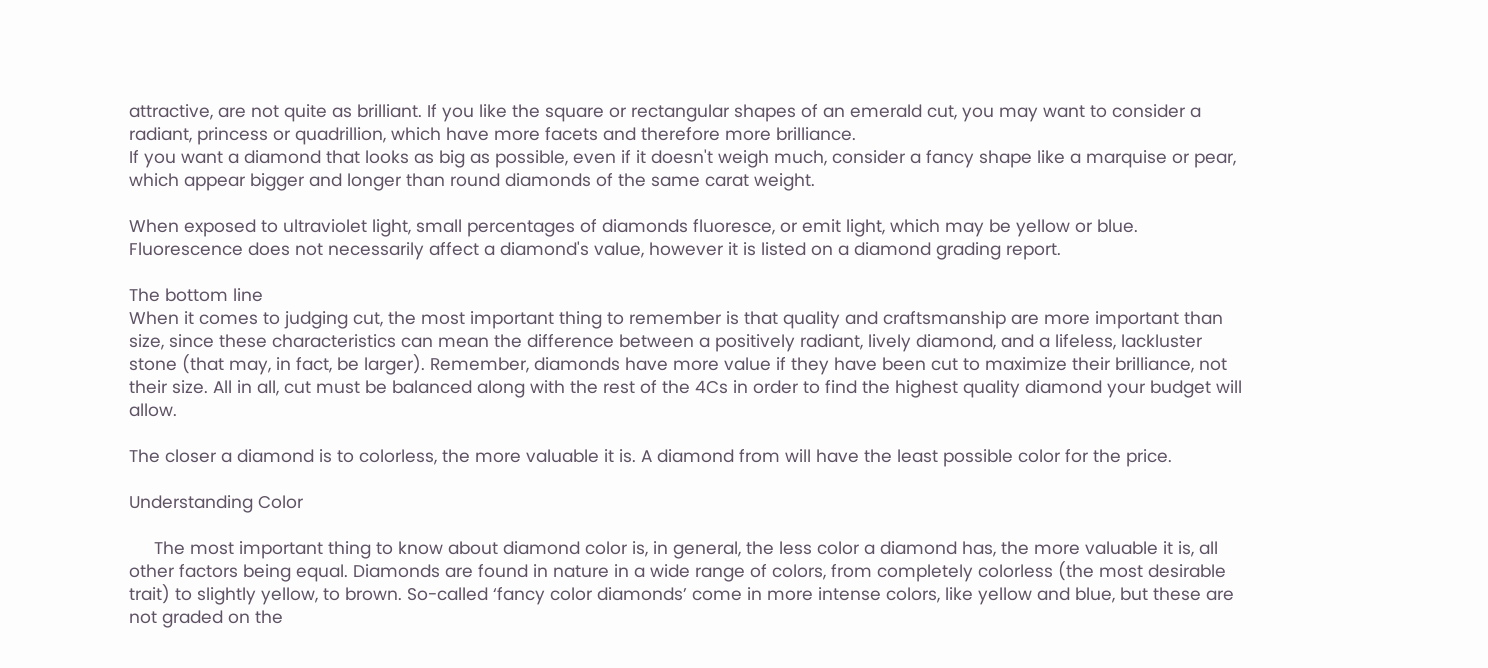attractive, are not quite as brilliant. If you like the square or rectangular shapes of an emerald cut, you may want to consider a radiant, princess or quadrillion, which have more facets and therefore more brilliance.
If you want a diamond that looks as big as possible, even if it doesn't weigh much, consider a fancy shape like a marquise or pear, which appear bigger and longer than round diamonds of the same carat weight.

When exposed to ultraviolet light, small percentages of diamonds fluoresce, or emit light, which may be yellow or blue. Fluorescence does not necessarily affect a diamond's value, however it is listed on a diamond grading report.

The bottom line
When it comes to judging cut, the most important thing to remember is that quality and craftsmanship are more important than size, since these characteristics can mean the difference between a positively radiant, lively diamond, and a lifeless, lackluster stone (that may, in fact, be larger). Remember, diamonds have more value if they have been cut to maximize their brilliance, not their size. All in all, cut must be balanced along with the rest of the 4Cs in order to find the highest quality diamond your budget will allow.

The closer a diamond is to colorless, the more valuable it is. A diamond from will have the least possible color for the price.

Understanding Color

     The most important thing to know about diamond color is, in general, the less color a diamond has, the more valuable it is, all other factors being equal. Diamonds are found in nature in a wide range of colors, from completely colorless (the most desirable trait) to slightly yellow, to brown. So-called ‘fancy color diamonds’ come in more intense colors, like yellow and blue, but these are not graded on the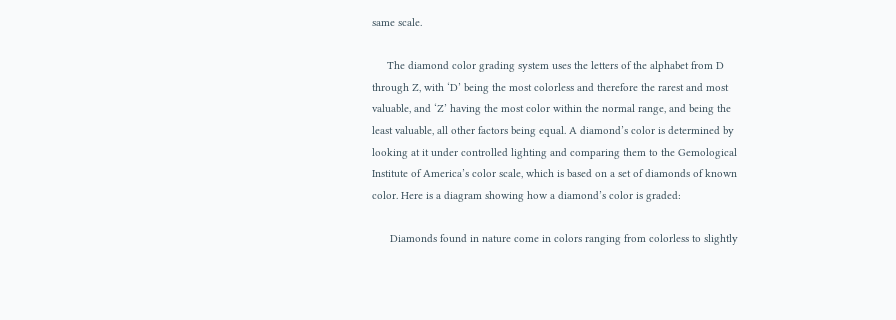same scale.

     The diamond color grading system uses the letters of the alphabet from D through Z, with ‘D’ being the most colorless and therefore the rarest and most valuable, and ‘Z’ having the most color within the normal range, and being the least valuable, all other factors being equal. A diamond’s color is determined by looking at it under controlled lighting and comparing them to the Gemological Institute of America’s color scale, which is based on a set of diamonds of known color. Here is a diagram showing how a diamond’s color is graded:

      Diamonds found in nature come in colors ranging from colorless to slightly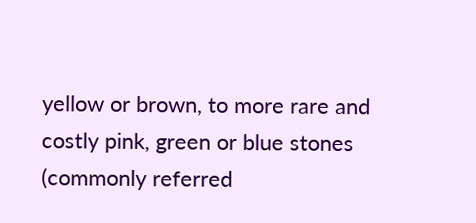yellow or brown, to more rare and costly pink, green or blue stones (commonly referred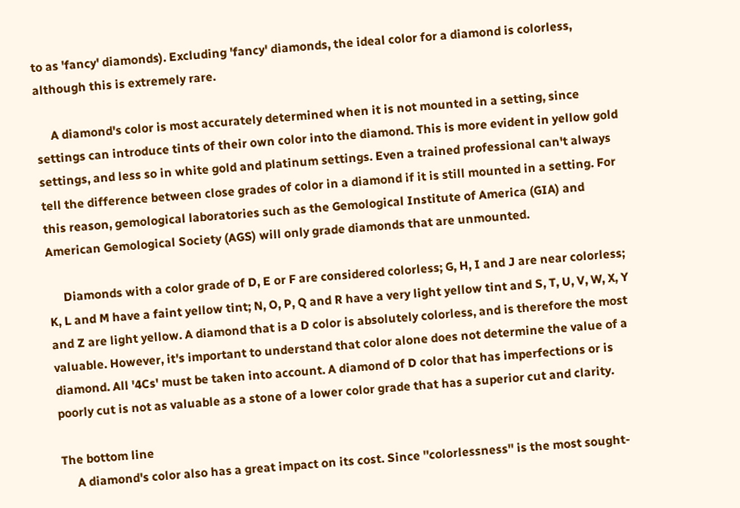to as 'fancy' diamonds). Excluding 'fancy' diamonds, the ideal color for a diamond is colorless, although this is extremely rare.

     A diamond's color is most accurately determined when it is not mounted in a setting, since settings can introduce tints of their own color into the diamond. This is more evident in yellow gold settings, and less so in white gold and platinum settings. Even a trained professional can't always tell the difference between close grades of color in a diamond if it is still mounted in a setting. For this reason, gemological laboratories such as the Gemological Institute of America (GIA) and American Gemological Society (AGS) will only grade diamonds that are unmounted.

     Diamonds with a color grade of D, E or F are considered colorless; G, H, I and J are near colorless; K, L and M have a faint yellow tint; N, O, P, Q and R have a very light yellow tint and S, T, U, V, W, X, Y and Z are light yellow. A diamond that is a D color is absolutely colorless, and is therefore the most valuable. However, it's important to understand that color alone does not determine the value of a diamond. All '4Cs' must be taken into account. A diamond of D color that has imperfections or is poorly cut is not as valuable as a stone of a lower color grade that has a superior cut and clarity.

The bottom line
     A diamond's color also has a great impact on its cost. Since ''colorlessness'' is the most sought-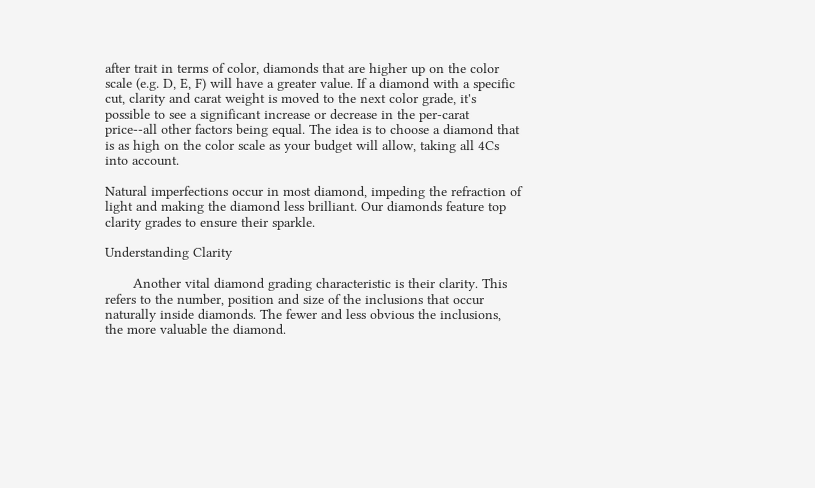after trait in terms of color, diamonds that are higher up on the color scale (e.g. D, E, F) will have a greater value. If a diamond with a specific cut, clarity and carat weight is moved to the next color grade, it's possible to see a significant increase or decrease in the per-carat price--all other factors being equal. The idea is to choose a diamond that is as high on the color scale as your budget will allow, taking all 4Cs into account.

Natural imperfections occur in most diamond, impeding the refraction of light and making the diamond less brilliant. Our diamonds feature top clarity grades to ensure their sparkle.

Understanding Clarity

       Another vital diamond grading characteristic is their clarity. This refers to the number, position and size of the inclusions that occur naturally inside diamonds. The fewer and less obvious the inclusions, the more valuable the diamond.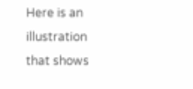Here is an illustration that shows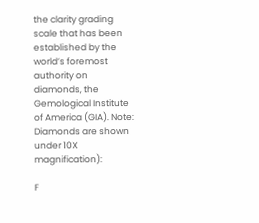the clarity grading scale that has been established by the world’s foremost authority on diamonds, the Gemological Institute of America (GIA). Note: Diamonds are shown under 10X magnification):

F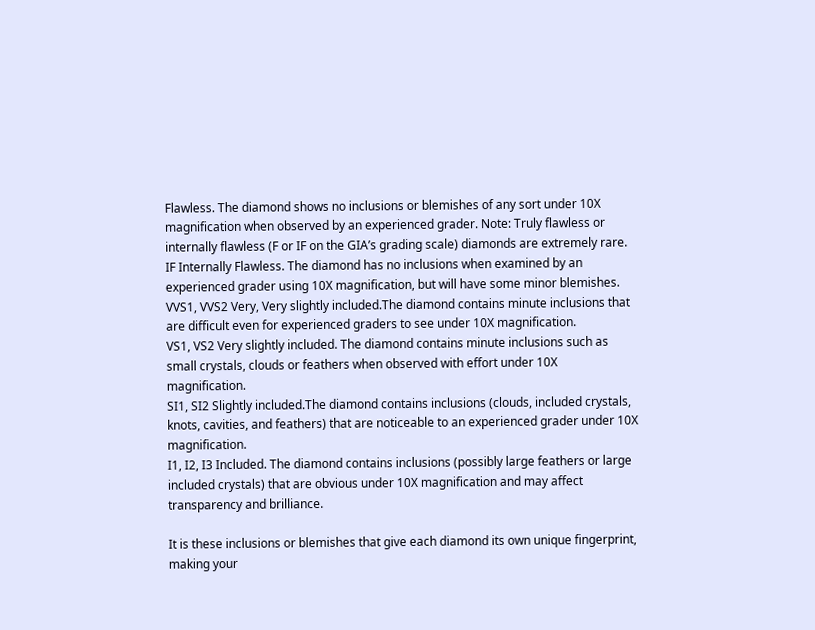Flawless. The diamond shows no inclusions or blemishes of any sort under 10X magnification when observed by an experienced grader. Note: Truly flawless or internally flawless (F or IF on the GIA’s grading scale) diamonds are extremely rare.
IF Internally Flawless. The diamond has no inclusions when examined by an experienced grader using 10X magnification, but will have some minor blemishes.
VVS1, VVS2 Very, Very slightly included.The diamond contains minute inclusions that are difficult even for experienced graders to see under 10X magnification.
VS1, VS2 Very slightly included. The diamond contains minute inclusions such as small crystals, clouds or feathers when observed with effort under 10X magnification.
SI1, SI2 Slightly included.The diamond contains inclusions (clouds, included crystals, knots, cavities, and feathers) that are noticeable to an experienced grader under 10X magnification.
I1, I2, I3 Included. The diamond contains inclusions (possibly large feathers or large included crystals) that are obvious under 10X magnification and may affect transparency and brilliance.

It is these inclusions or blemishes that give each diamond its own unique fingerprint, making your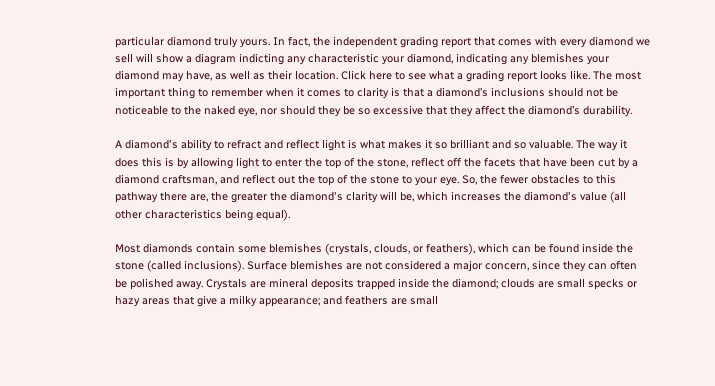particular diamond truly yours. In fact, the independent grading report that comes with every diamond we sell will show a diagram indicting any characteristic your diamond, indicating any blemishes your diamond may have, as well as their location. Click here to see what a grading report looks like. The most important thing to remember when it comes to clarity is that a diamond’s inclusions should not be noticeable to the naked eye, nor should they be so excessive that they affect the diamond’s durability.

A diamond's ability to refract and reflect light is what makes it so brilliant and so valuable. The way it does this is by allowing light to enter the top of the stone, reflect off the facets that have been cut by a diamond craftsman, and reflect out the top of the stone to your eye. So, the fewer obstacles to this pathway there are, the greater the diamond's clarity will be, which increases the diamond's value (all other characteristics being equal).

Most diamonds contain some blemishes (crystals, clouds, or feathers), which can be found inside the stone (called inclusions). Surface blemishes are not considered a major concern, since they can often be polished away. Crystals are mineral deposits trapped inside the diamond; clouds are small specks or hazy areas that give a milky appearance; and feathers are small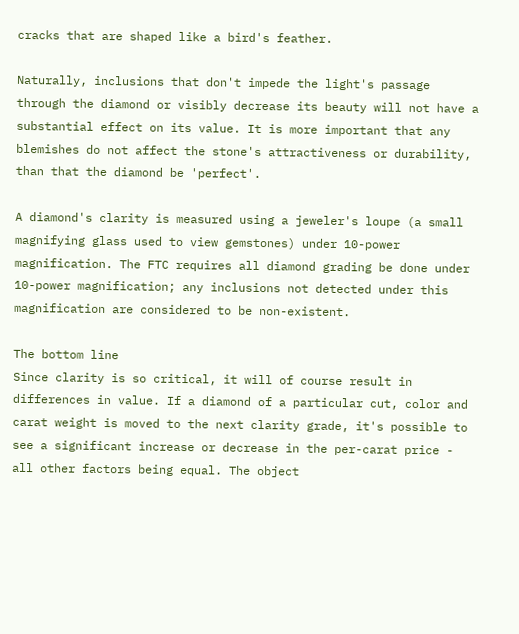cracks that are shaped like a bird's feather.

Naturally, inclusions that don't impede the light's passage through the diamond or visibly decrease its beauty will not have a substantial effect on its value. It is more important that any blemishes do not affect the stone's attractiveness or durability, than that the diamond be 'perfect'.

A diamond's clarity is measured using a jeweler's loupe (a small magnifying glass used to view gemstones) under 10-power magnification. The FTC requires all diamond grading be done under 10-power magnification; any inclusions not detected under this magnification are considered to be non-existent.

The bottom line
Since clarity is so critical, it will of course result in differences in value. If a diamond of a particular cut, color and carat weight is moved to the next clarity grade, it's possible to see a significant increase or decrease in the per-carat price - all other factors being equal. The object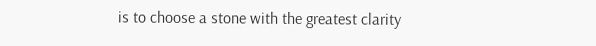is to choose a stone with the greatest clarity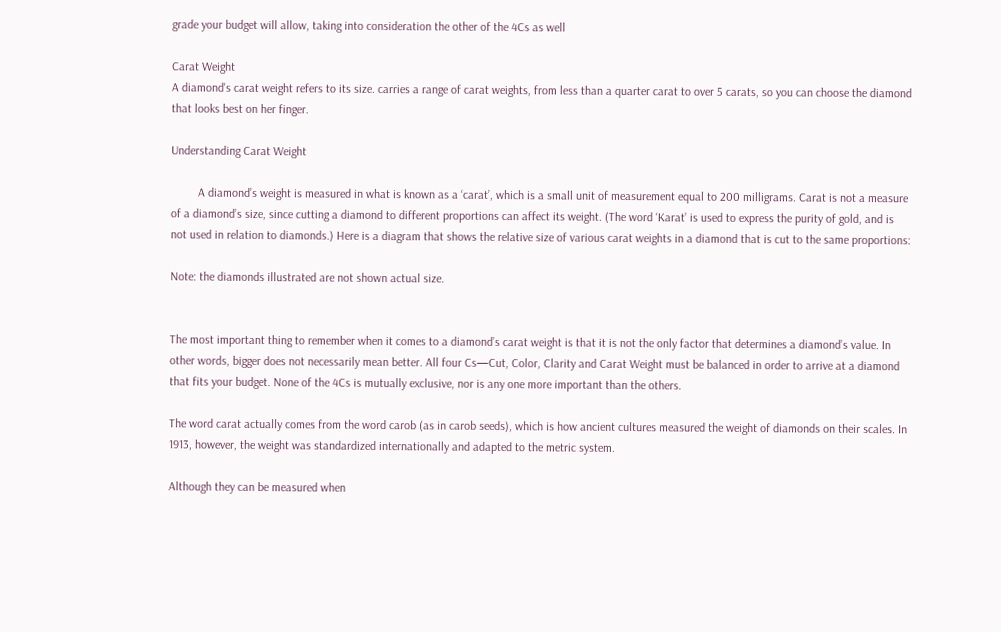grade your budget will allow, taking into consideration the other of the 4Cs as well

Carat Weight
A diamond's carat weight refers to its size. carries a range of carat weights, from less than a quarter carat to over 5 carats, so you can choose the diamond that looks best on her finger.

Understanding Carat Weight

         A diamond’s weight is measured in what is known as a ‘carat’, which is a small unit of measurement equal to 200 milligrams. Carat is not a measure of a diamond’s size, since cutting a diamond to different proportions can affect its weight. (The word ‘Karat’ is used to express the purity of gold, and is not used in relation to diamonds.) Here is a diagram that shows the relative size of various carat weights in a diamond that is cut to the same proportions:

Note: the diamonds illustrated are not shown actual size.


The most important thing to remember when it comes to a diamond’s carat weight is that it is not the only factor that determines a diamond’s value. In other words, bigger does not necessarily mean better. All four Cs—Cut, Color, Clarity and Carat Weight must be balanced in order to arrive at a diamond that fits your budget. None of the 4Cs is mutually exclusive, nor is any one more important than the others.

The word carat actually comes from the word carob (as in carob seeds), which is how ancient cultures measured the weight of diamonds on their scales. In 1913, however, the weight was standardized internationally and adapted to the metric system.

Although they can be measured when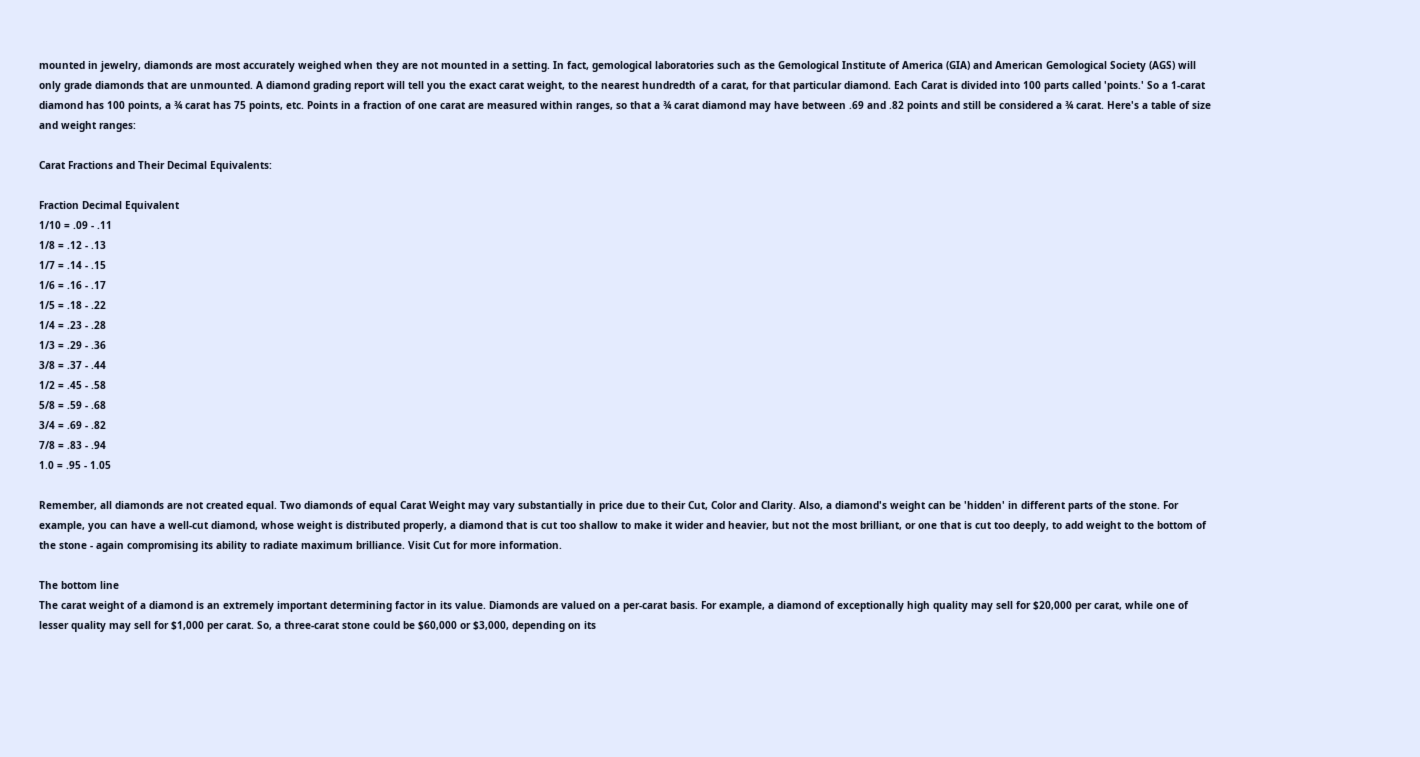mounted in jewelry, diamonds are most accurately weighed when they are not mounted in a setting. In fact, gemological laboratories such as the Gemological Institute of America (GIA) and American Gemological Society (AGS) will only grade diamonds that are unmounted. A diamond grading report will tell you the exact carat weight, to the nearest hundredth of a carat, for that particular diamond. Each Carat is divided into 100 parts called 'points.' So a 1-carat diamond has 100 points, a ¾ carat has 75 points, etc. Points in a fraction of one carat are measured within ranges, so that a ¾ carat diamond may have between .69 and .82 points and still be considered a ¾ carat. Here's a table of size and weight ranges:

Carat Fractions and Their Decimal Equivalents:

Fraction Decimal Equivalent
1/10 = .09 - .11
1/8 = .12 - .13
1/7 = .14 - .15
1/6 = .16 - .17
1/5 = .18 - .22
1/4 = .23 - .28
1/3 = .29 - .36
3/8 = .37 - .44
1/2 = .45 - .58
5/8 = .59 - .68
3/4 = .69 - .82
7/8 = .83 - .94
1.0 = .95 - 1.05

Remember, all diamonds are not created equal. Two diamonds of equal Carat Weight may vary substantially in price due to their Cut, Color and Clarity. Also, a diamond's weight can be 'hidden' in different parts of the stone. For example, you can have a well-cut diamond, whose weight is distributed properly, a diamond that is cut too shallow to make it wider and heavier, but not the most brilliant, or one that is cut too deeply, to add weight to the bottom of the stone - again compromising its ability to radiate maximum brilliance. Visit Cut for more information.

The bottom line
The carat weight of a diamond is an extremely important determining factor in its value. Diamonds are valued on a per-carat basis. For example, a diamond of exceptionally high quality may sell for $20,000 per carat, while one of lesser quality may sell for $1,000 per carat. So, a three-carat stone could be $60,000 or $3,000, depending on its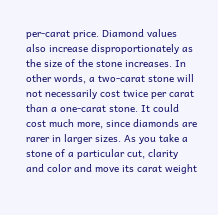per-carat price. Diamond values also increase disproportionately as the size of the stone increases. In other words, a two-carat stone will not necessarily cost twice per carat than a one-carat stone. It could cost much more, since diamonds are rarer in larger sizes. As you take a stone of a particular cut, clarity and color and move its carat weight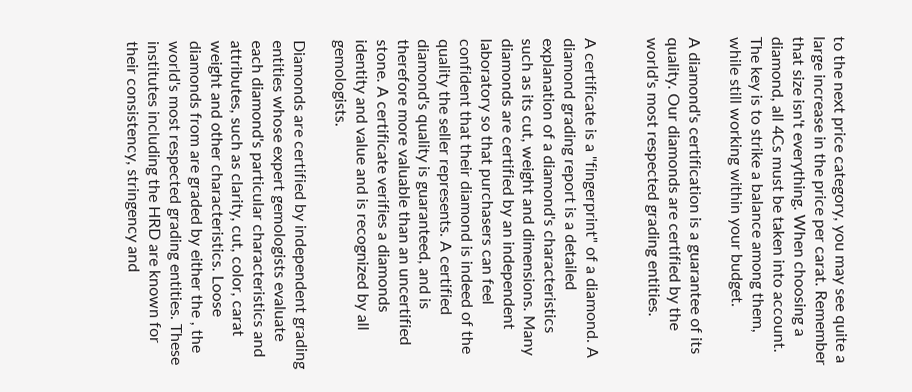to the next price category, you may see quite a large increase in the price per carat. Remember that size isn't everything. When choosing a diamond, all 4Cs must be taken into account. The key is to strike a balance among them, while still working within your budget.

A diamond's certification is a guarantee of its quality. Our diamonds are certified by the world's most respected grading entities.


A certificate is a "fingerprint" of a diamond. A diamond grading report is a detailed explanation of a diamond's characteristics such as its cut, weight and dimensions. Many diamonds are certified by an independent laboratory so that purchasers can feel confident that their diamond is indeed of the quality the seller represents. A certified diamond's quality is guaranteed, and is therefore more valuable than an uncertified stone. A certificate verifies a diamonds identity and value and is recognized by all gemologists.

Diamonds are certified by independent grading entities whose expert gemologists evaluate each diamond's particular characteristics and attributes, such as clarity, cut, color, carat weight and other characteristics. Loose diamonds from are graded by either the , the world's most respected grading entities. These institutes including the HRD are known for their consistency, stringency and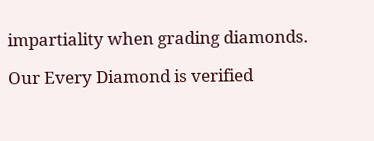impartiality when grading diamonds.

Our Every Diamond is verified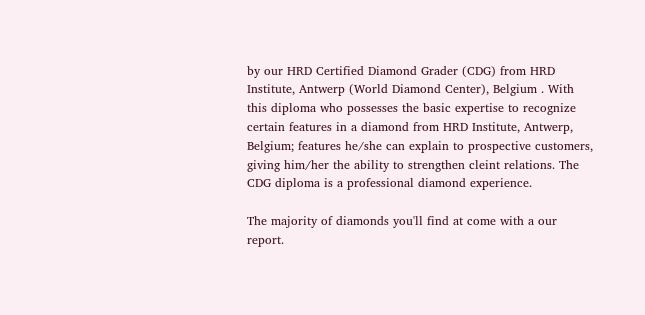by our HRD Certified Diamond Grader (CDG) from HRD Institute, Antwerp (World Diamond Center), Belgium . With this diploma who possesses the basic expertise to recognize certain features in a diamond from HRD Institute, Antwerp, Belgium; features he/she can explain to prospective customers, giving him/her the ability to strengthen cleint relations. The CDG diploma is a professional diamond experience.

The majority of diamonds you'll find at come with a our report.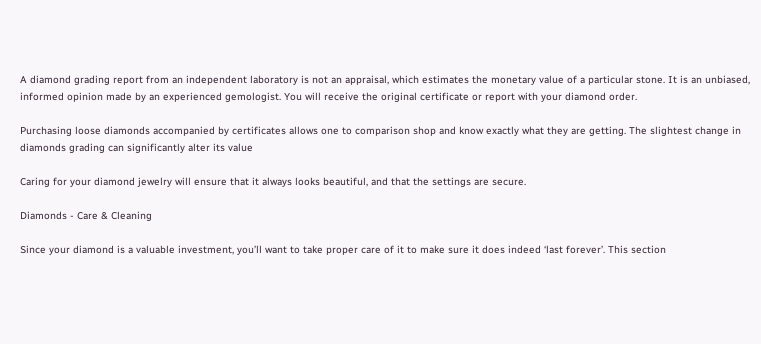A diamond grading report from an independent laboratory is not an appraisal, which estimates the monetary value of a particular stone. It is an unbiased, informed opinion made by an experienced gemologist. You will receive the original certificate or report with your diamond order.

Purchasing loose diamonds accompanied by certificates allows one to comparison shop and know exactly what they are getting. The slightest change in diamonds grading can significantly alter its value

Caring for your diamond jewelry will ensure that it always looks beautiful, and that the settings are secure.

Diamonds - Care & Cleaning

Since your diamond is a valuable investment, you’ll want to take proper care of it to make sure it does indeed ‘last forever’. This section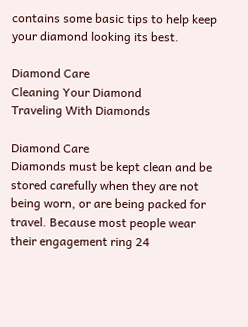contains some basic tips to help keep your diamond looking its best.

Diamond Care
Cleaning Your Diamond
Traveling With Diamonds

Diamond Care
Diamonds must be kept clean and be stored carefully when they are not being worn, or are being packed for travel. Because most people wear their engagement ring 24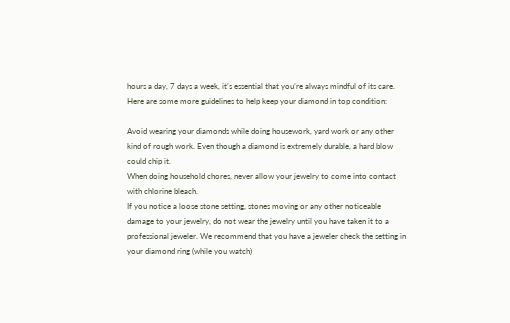hours a day, 7 days a week, it’s essential that you’re always mindful of its care. Here are some more guidelines to help keep your diamond in top condition:

Avoid wearing your diamonds while doing housework, yard work or any other kind of rough work. Even though a diamond is extremely durable, a hard blow could chip it.
When doing household chores, never allow your jewelry to come into contact with chlorine bleach.
If you notice a loose stone setting, stones moving or any other noticeable damage to your jewelry, do not wear the jewelry until you have taken it to a professional jeweler. We recommend that you have a jeweler check the setting in your diamond ring (while you watch)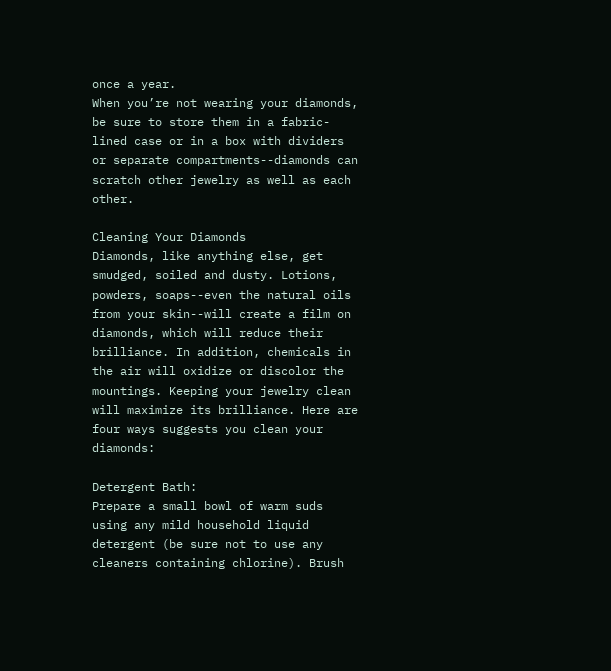once a year.
When you’re not wearing your diamonds, be sure to store them in a fabric-lined case or in a box with dividers or separate compartments--diamonds can scratch other jewelry as well as each other.

Cleaning Your Diamonds
Diamonds, like anything else, get smudged, soiled and dusty. Lotions, powders, soaps--even the natural oils from your skin--will create a film on diamonds, which will reduce their brilliance. In addition, chemicals in the air will oxidize or discolor the mountings. Keeping your jewelry clean will maximize its brilliance. Here are four ways suggests you clean your diamonds:

Detergent Bath:
Prepare a small bowl of warm suds using any mild household liquid detergent (be sure not to use any cleaners containing chlorine). Brush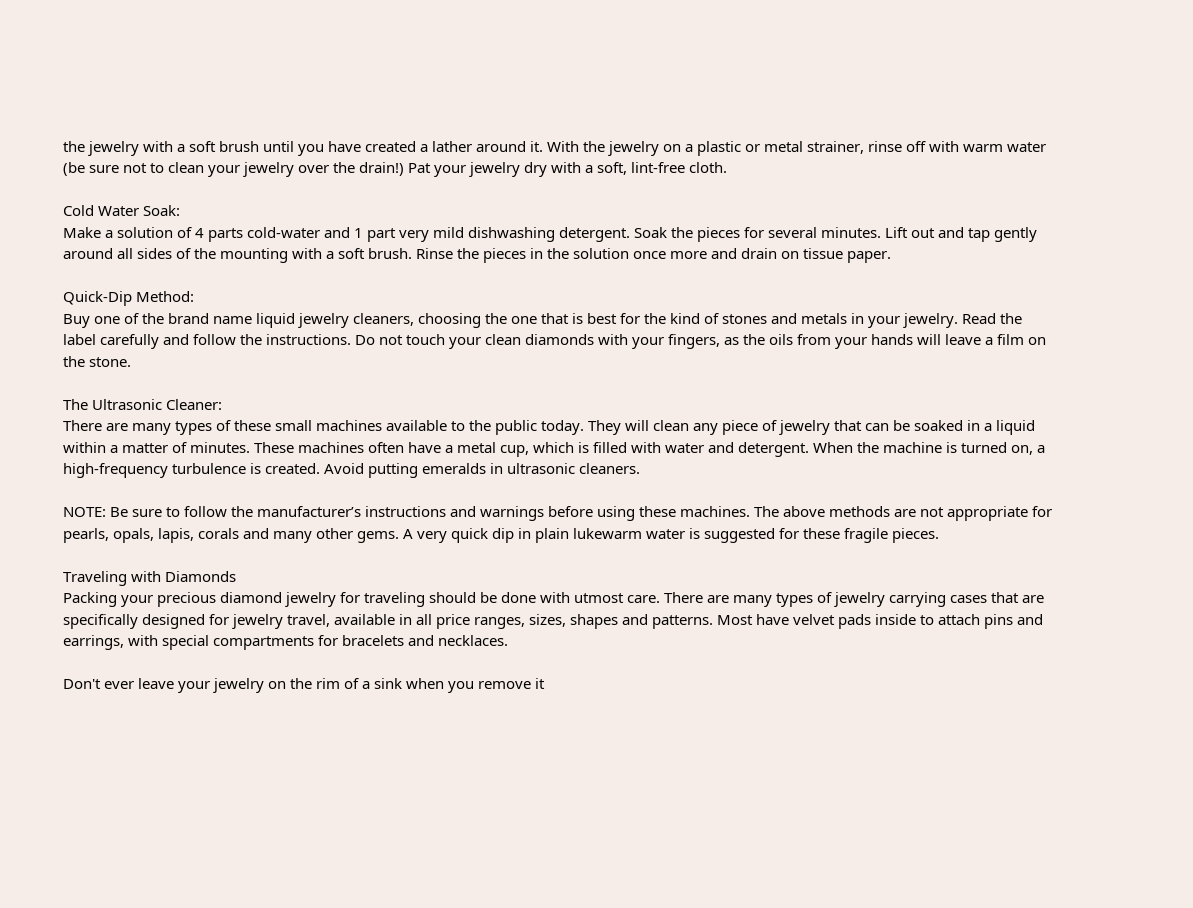the jewelry with a soft brush until you have created a lather around it. With the jewelry on a plastic or metal strainer, rinse off with warm water (be sure not to clean your jewelry over the drain!) Pat your jewelry dry with a soft, lint-free cloth.

Cold Water Soak:
Make a solution of 4 parts cold-water and 1 part very mild dishwashing detergent. Soak the pieces for several minutes. Lift out and tap gently around all sides of the mounting with a soft brush. Rinse the pieces in the solution once more and drain on tissue paper.

Quick-Dip Method:
Buy one of the brand name liquid jewelry cleaners, choosing the one that is best for the kind of stones and metals in your jewelry. Read the label carefully and follow the instructions. Do not touch your clean diamonds with your fingers, as the oils from your hands will leave a film on the stone.

The Ultrasonic Cleaner:
There are many types of these small machines available to the public today. They will clean any piece of jewelry that can be soaked in a liquid within a matter of minutes. These machines often have a metal cup, which is filled with water and detergent. When the machine is turned on, a high-frequency turbulence is created. Avoid putting emeralds in ultrasonic cleaners.

NOTE: Be sure to follow the manufacturer’s instructions and warnings before using these machines. The above methods are not appropriate for pearls, opals, lapis, corals and many other gems. A very quick dip in plain lukewarm water is suggested for these fragile pieces.

Traveling with Diamonds
Packing your precious diamond jewelry for traveling should be done with utmost care. There are many types of jewelry carrying cases that are specifically designed for jewelry travel, available in all price ranges, sizes, shapes and patterns. Most have velvet pads inside to attach pins and earrings, with special compartments for bracelets and necklaces.

Don't ever leave your jewelry on the rim of a sink when you remove it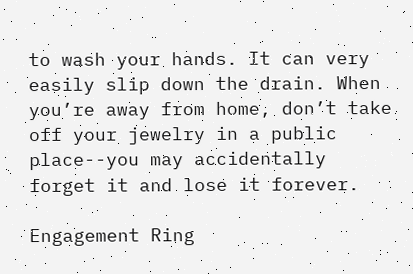to wash your hands. It can very easily slip down the drain. When you’re away from home, don’t take off your jewelry in a public place--you may accidentally forget it and lose it forever.

Engagement Ring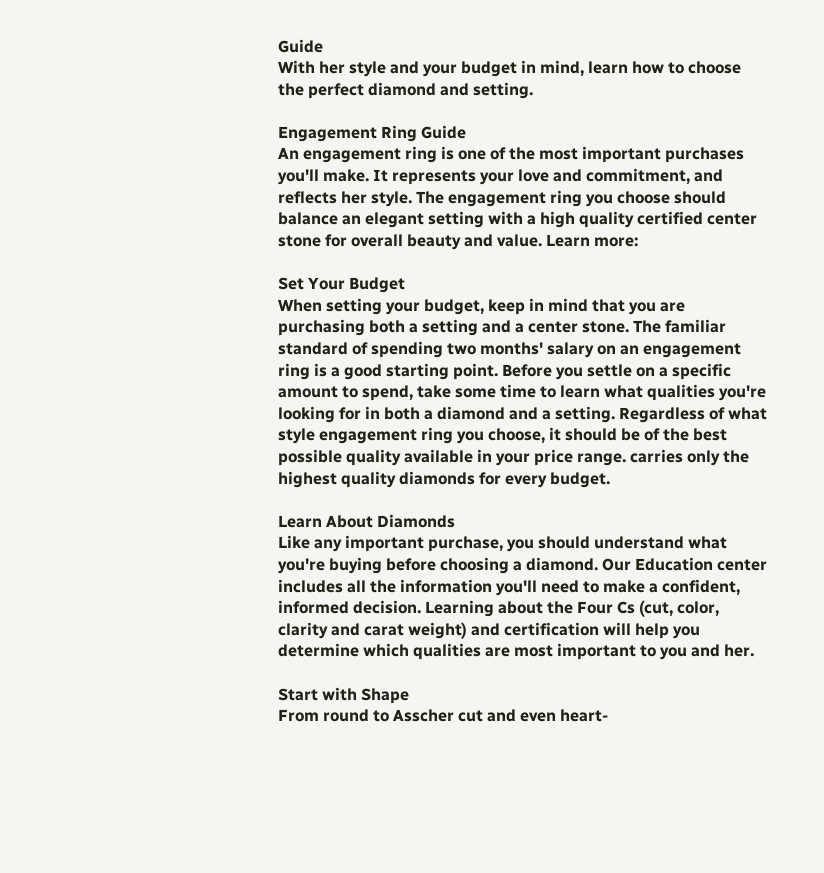Guide
With her style and your budget in mind, learn how to choose the perfect diamond and setting.

Engagement Ring Guide
An engagement ring is one of the most important purchases you'll make. It represents your love and commitment, and reflects her style. The engagement ring you choose should balance an elegant setting with a high quality certified center stone for overall beauty and value. Learn more:

Set Your Budget
When setting your budget, keep in mind that you are purchasing both a setting and a center stone. The familiar standard of spending two months' salary on an engagement ring is a good starting point. Before you settle on a specific amount to spend, take some time to learn what qualities you're looking for in both a diamond and a setting. Regardless of what style engagement ring you choose, it should be of the best possible quality available in your price range. carries only the highest quality diamonds for every budget.

Learn About Diamonds
Like any important purchase, you should understand what you're buying before choosing a diamond. Our Education center includes all the information you'll need to make a confident, informed decision. Learning about the Four Cs (cut, color, clarity and carat weight) and certification will help you determine which qualities are most important to you and her.

Start with Shape
From round to Asscher cut and even heart-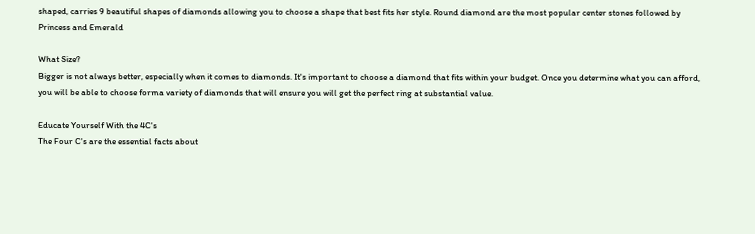shaped, carries 9 beautiful shapes of diamonds allowing you to choose a shape that best fits her style. Round diamond are the most popular center stones followed by Princess and Emerald

What Size?
Bigger is not always better, especially when it comes to diamonds. It's important to choose a diamond that fits within your budget. Once you determine what you can afford, you will be able to choose forma variety of diamonds that will ensure you will get the perfect ring at substantial value.

Educate Yourself With the 4C's
The Four C's are the essential facts about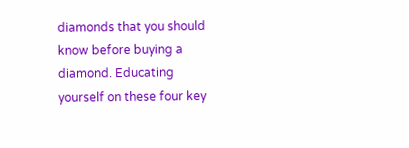diamonds that you should know before buying a diamond. Educating yourself on these four key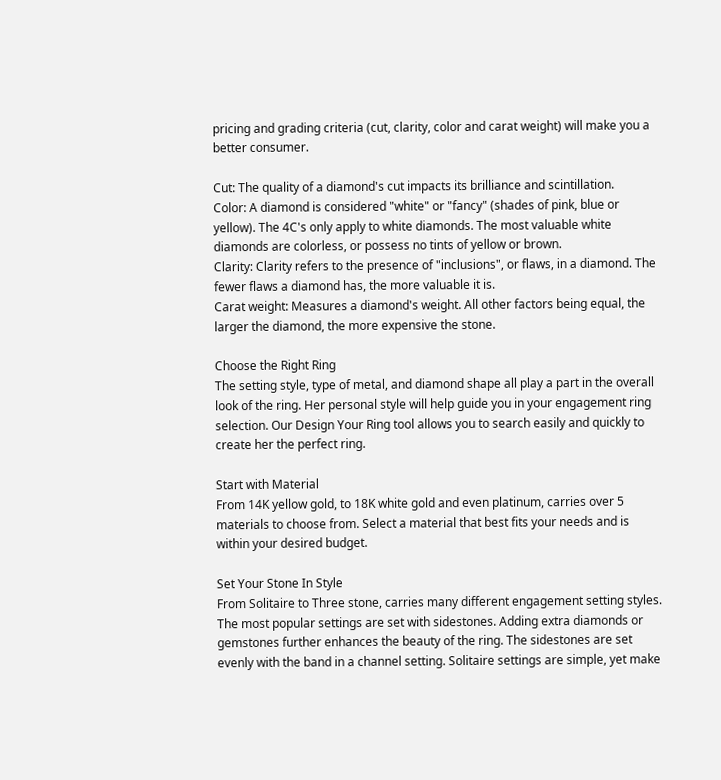pricing and grading criteria (cut, clarity, color and carat weight) will make you a better consumer.

Cut: The quality of a diamond's cut impacts its brilliance and scintillation.
Color: A diamond is considered "white" or "fancy" (shades of pink, blue or yellow). The 4C's only apply to white diamonds. The most valuable white diamonds are colorless, or possess no tints of yellow or brown.
Clarity: Clarity refers to the presence of "inclusions", or flaws, in a diamond. The fewer flaws a diamond has, the more valuable it is.
Carat weight: Measures a diamond's weight. All other factors being equal, the larger the diamond, the more expensive the stone.

Choose the Right Ring
The setting style, type of metal, and diamond shape all play a part in the overall look of the ring. Her personal style will help guide you in your engagement ring selection. Our Design Your Ring tool allows you to search easily and quickly to create her the perfect ring.

Start with Material
From 14K yellow gold, to 18K white gold and even platinum, carries over 5 materials to choose from. Select a material that best fits your needs and is within your desired budget.

Set Your Stone In Style
From Solitaire to Three stone, carries many different engagement setting styles. The most popular settings are set with sidestones. Adding extra diamonds or gemstones further enhances the beauty of the ring. The sidestones are set evenly with the band in a channel setting. Solitaire settings are simple, yet make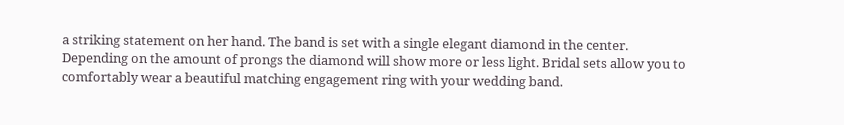a striking statement on her hand. The band is set with a single elegant diamond in the center. Depending on the amount of prongs the diamond will show more or less light. Bridal sets allow you to comfortably wear a beautiful matching engagement ring with your wedding band.